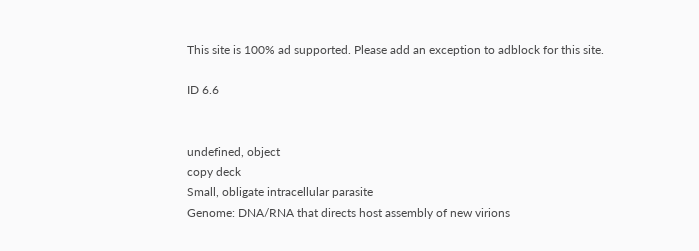This site is 100% ad supported. Please add an exception to adblock for this site.

ID 6.6


undefined, object
copy deck
Small, obligate intracellular parasite
Genome: DNA/RNA that directs host assembly of new virions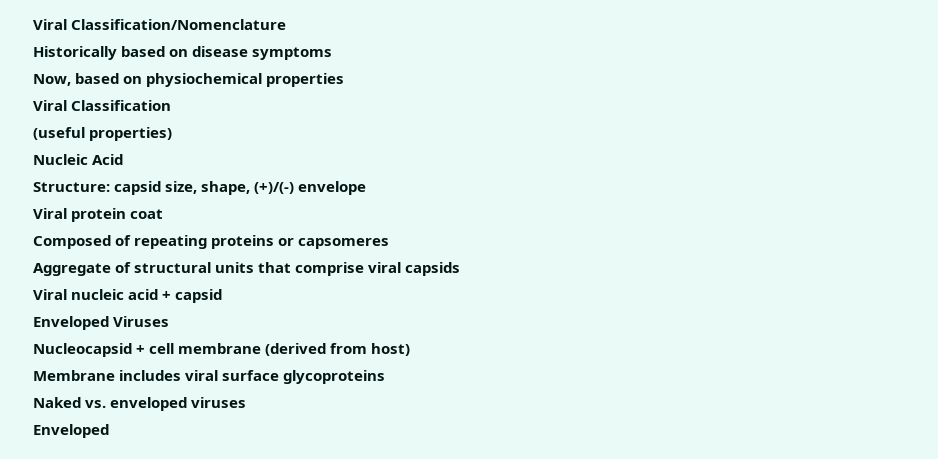Viral Classification/Nomenclature
Historically based on disease symptoms
Now, based on physiochemical properties
Viral Classification
(useful properties)
Nucleic Acid
Structure: capsid size, shape, (+)/(-) envelope
Viral protein coat
Composed of repeating proteins or capsomeres
Aggregate of structural units that comprise viral capsids
Viral nucleic acid + capsid
Enveloped Viruses
Nucleocapsid + cell membrane (derived from host)
Membrane includes viral surface glycoproteins
Naked vs. enveloped viruses
Enveloped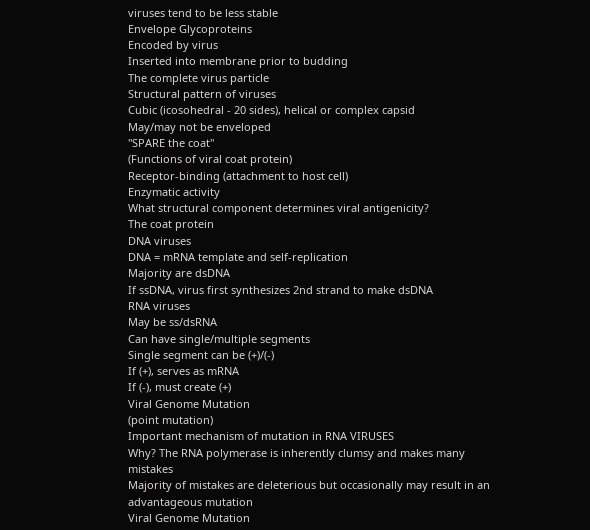viruses tend to be less stable
Envelope Glycoproteins
Encoded by virus
Inserted into membrane prior to budding
The complete virus particle
Structural pattern of viruses
Cubic (icosohedral - 20 sides), helical or complex capsid
May/may not be enveloped
"SPARE the coat"
(Functions of viral coat protein)
Receptor-binding (attachment to host cell)
Enzymatic activity
What structural component determines viral antigenicity?
The coat protein
DNA viruses
DNA = mRNA template and self-replication
Majority are dsDNA
If ssDNA, virus first synthesizes 2nd strand to make dsDNA
RNA viruses
May be ss/dsRNA
Can have single/multiple segments
Single segment can be (+)/(-)
If (+), serves as mRNA
If (-), must create (+)
Viral Genome Mutation
(point mutation)
Important mechanism of mutation in RNA VIRUSES
Why? The RNA polymerase is inherently clumsy and makes many mistakes
Majority of mistakes are deleterious but occasionally may result in an advantageous mutation
Viral Genome Mutation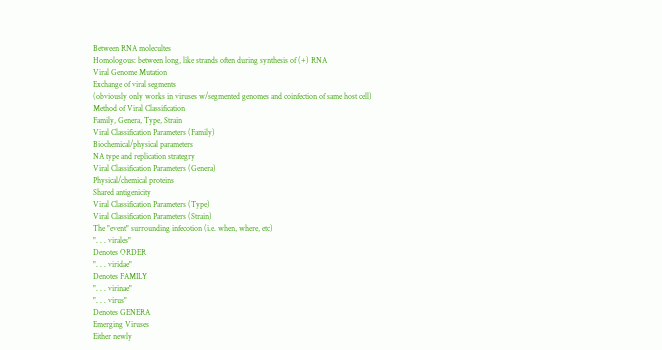Between RNA molecultes
Homologous: between long, like strands often during synthesis of (+) RNA
Viral Genome Mutation
Exchange of viral segments
(obviously only works in viruses w/segmented genomes and coinfection of same host cell)
Method of Viral Classification
Family, Genera, Type, Strain
Viral Classification Parameters (Family)
Biochemical/physical parameters
NA type and replication strategry
Viral Classification Parameters (Genera)
Physical/chemical proteins
Shared antigenicity
Viral Classification Parameters (Type)
Viral Classification Parameters (Strain)
The "event" surrounding infecotion (i.e. when, where, etc)
". . . virales"
Denotes ORDER
". . . viridae"
Denotes FAMILY
". . . virinae"
". . . virus"
Denotes GENERA
Emerging Viruses
Either newly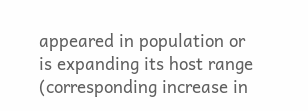appeared in population or is expanding its host range (corresponding increase in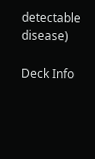detectable disease)

Deck Info